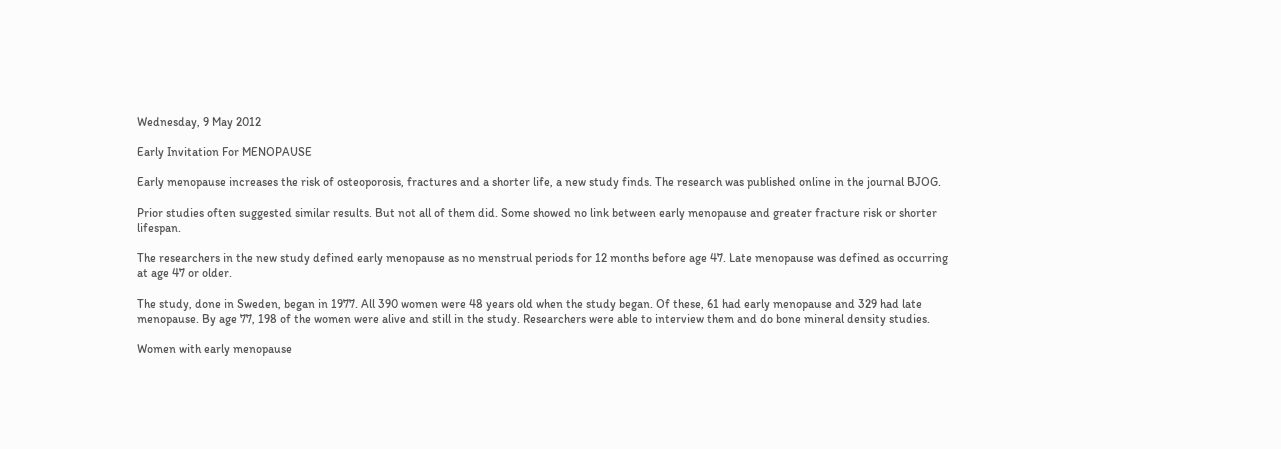Wednesday, 9 May 2012

Early Invitation For MENOPAUSE

Early menopause increases the risk of osteoporosis, fractures and a shorter life, a new study finds. The research was published online in the journal BJOG.

Prior studies often suggested similar results. But not all of them did. Some showed no link between early menopause and greater fracture risk or shorter lifespan.

The researchers in the new study defined early menopause as no menstrual periods for 12 months before age 47. Late menopause was defined as occurring at age 47 or older.

The study, done in Sweden, began in 1977. All 390 women were 48 years old when the study began. Of these, 61 had early menopause and 329 had late menopause. By age 77, 198 of the women were alive and still in the study. Researchers were able to interview them and do bone mineral density studies.

Women with early menopause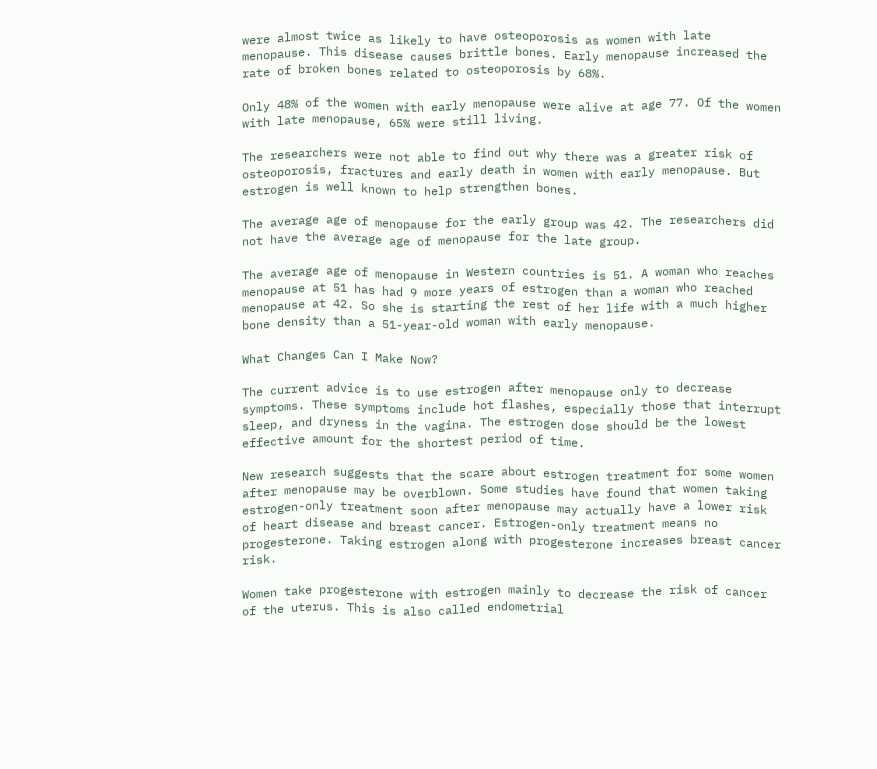were almost twice as likely to have osteoporosis as women with late menopause. This disease causes brittle bones. Early menopause increased the rate of broken bones related to osteoporosis by 68%.

Only 48% of the women with early menopause were alive at age 77. Of the women with late menopause, 65% were still living.

The researchers were not able to find out why there was a greater risk of osteoporosis, fractures and early death in women with early menopause. But estrogen is well known to help strengthen bones.

The average age of menopause for the early group was 42. The researchers did not have the average age of menopause for the late group.

The average age of menopause in Western countries is 51. A woman who reaches menopause at 51 has had 9 more years of estrogen than a woman who reached menopause at 42. So she is starting the rest of her life with a much higher bone density than a 51-year-old woman with early menopause.

What Changes Can I Make Now?

The current advice is to use estrogen after menopause only to decrease symptoms. These symptoms include hot flashes, especially those that interrupt sleep, and dryness in the vagina. The estrogen dose should be the lowest effective amount for the shortest period of time.

New research suggests that the scare about estrogen treatment for some women after menopause may be overblown. Some studies have found that women taking estrogen-only treatment soon after menopause may actually have a lower risk of heart disease and breast cancer. Estrogen-only treatment means no progesterone. Taking estrogen along with progesterone increases breast cancer risk.

Women take progesterone with estrogen mainly to decrease the risk of cancer of the uterus. This is also called endometrial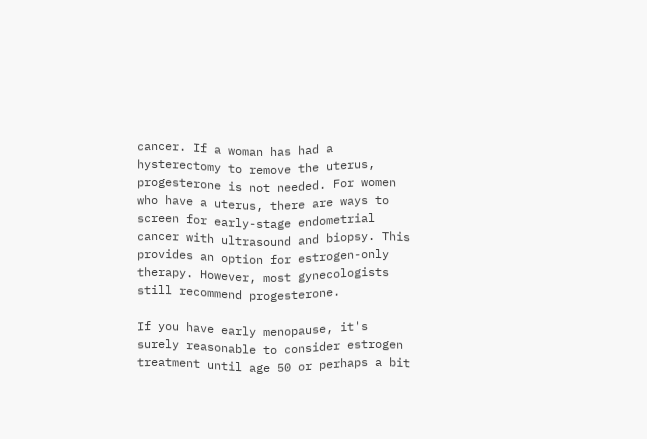cancer. If a woman has had a hysterectomy to remove the uterus, progesterone is not needed. For women who have a uterus, there are ways to screen for early-stage endometrial cancer with ultrasound and biopsy. This provides an option for estrogen-only therapy. However, most gynecologists still recommend progesterone.

If you have early menopause, it's surely reasonable to consider estrogen treatment until age 50 or perhaps a bit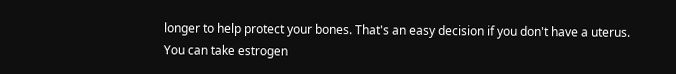longer to help protect your bones. That's an easy decision if you don't have a uterus. You can take estrogen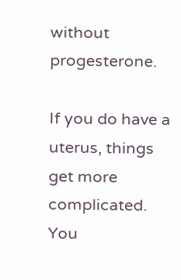without progesterone.

If you do have a uterus, things get more complicated. You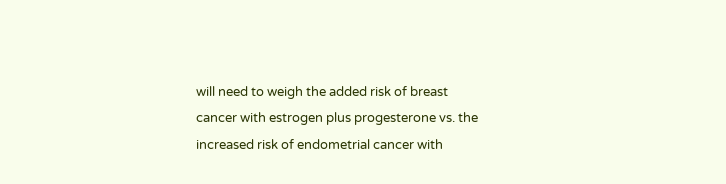will need to weigh the added risk of breast cancer with estrogen plus progesterone vs. the increased risk of endometrial cancer with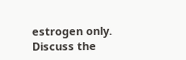estrogen only. Discuss the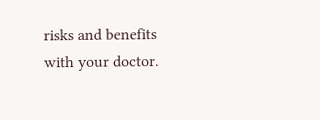risks and benefits with your doctor.